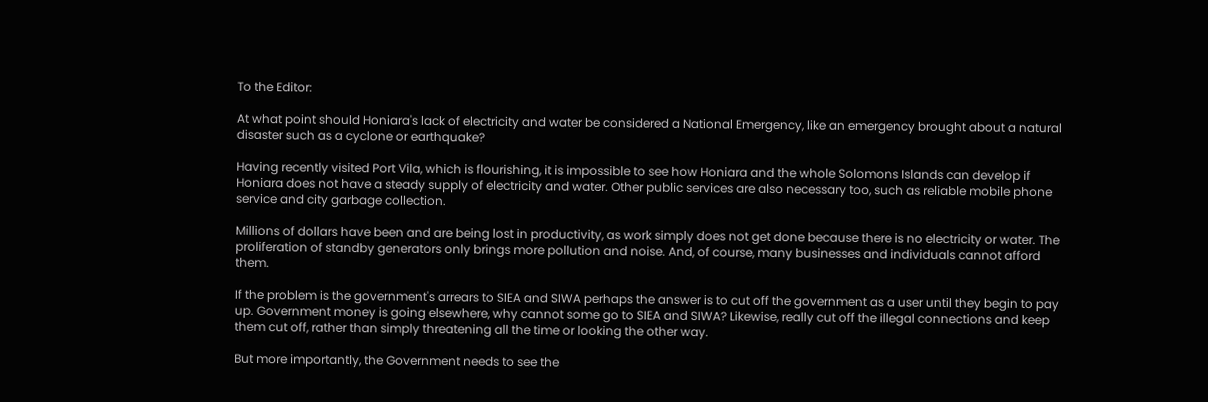To the Editor:

At what point should Honiara's lack of electricity and water be considered a National Emergency, like an emergency brought about a natural disaster such as a cyclone or earthquake?

Having recently visited Port Vila, which is flourishing, it is impossible to see how Honiara and the whole Solomons Islands can develop if Honiara does not have a steady supply of electricity and water. Other public services are also necessary too, such as reliable mobile phone service and city garbage collection.

Millions of dollars have been and are being lost in productivity, as work simply does not get done because there is no electricity or water. The proliferation of standby generators only brings more pollution and noise. And, of course, many businesses and individuals cannot afford them.

If the problem is the government's arrears to SIEA and SIWA perhaps the answer is to cut off the government as a user until they begin to pay up. Government money is going elsewhere, why cannot some go to SIEA and SIWA? Likewise, really cut off the illegal connections and keep them cut off, rather than simply threatening all the time or looking the other way.

But more importantly, the Government needs to see the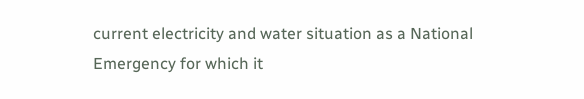current electricity and water situation as a National Emergency for which it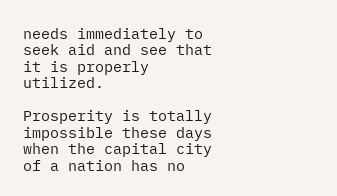needs immediately to seek aid and see that it is properly utilized.

Prosperity is totally impossible these days when the capital city of a nation has no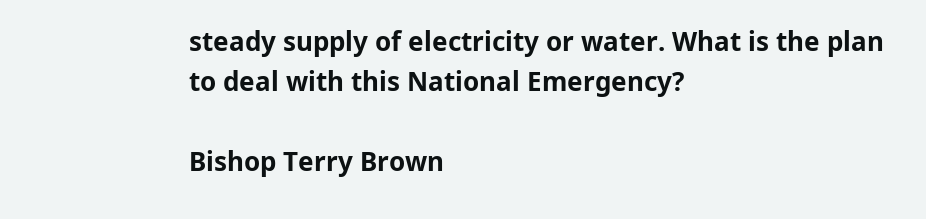steady supply of electricity or water. What is the plan to deal with this National Emergency?

Bishop Terry Brown